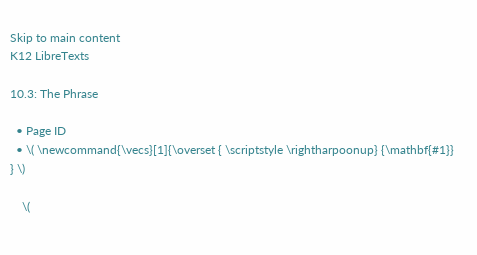Skip to main content
K12 LibreTexts

10.3: The Phrase

  • Page ID
  • \( \newcommand{\vecs}[1]{\overset { \scriptstyle \rightharpoonup} {\mathbf{#1}} } \)

    \(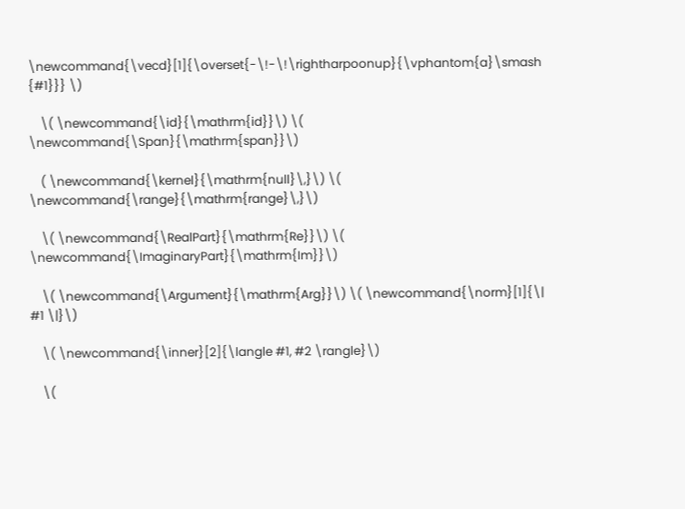\newcommand{\vecd}[1]{\overset{-\!-\!\rightharpoonup}{\vphantom{a}\smash {#1}}} \)

    \( \newcommand{\id}{\mathrm{id}}\) \( \newcommand{\Span}{\mathrm{span}}\)

    ( \newcommand{\kernel}{\mathrm{null}\,}\) \( \newcommand{\range}{\mathrm{range}\,}\)

    \( \newcommand{\RealPart}{\mathrm{Re}}\) \( \newcommand{\ImaginaryPart}{\mathrm{Im}}\)

    \( \newcommand{\Argument}{\mathrm{Arg}}\) \( \newcommand{\norm}[1]{\| #1 \|}\)

    \( \newcommand{\inner}[2]{\langle #1, #2 \rangle}\)

    \(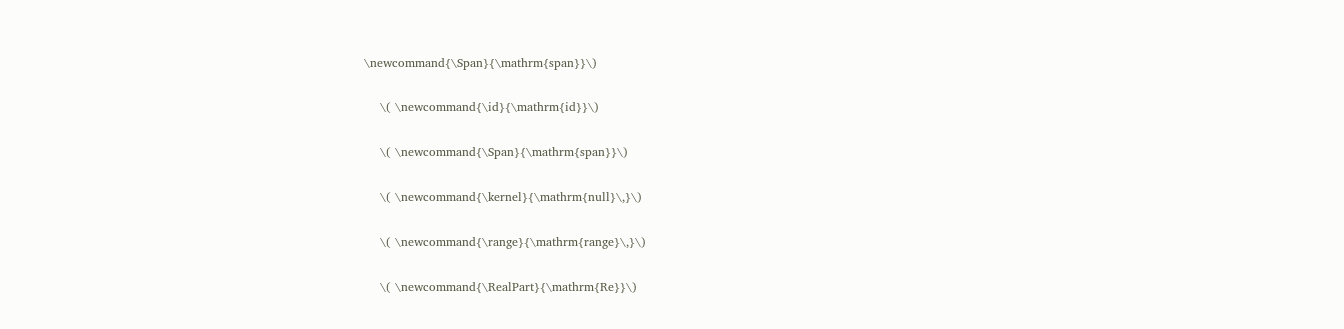\newcommand{\Span}{\mathrm{span}}\)

    \( \newcommand{\id}{\mathrm{id}}\)

    \( \newcommand{\Span}{\mathrm{span}}\)

    \( \newcommand{\kernel}{\mathrm{null}\,}\)

    \( \newcommand{\range}{\mathrm{range}\,}\)

    \( \newcommand{\RealPart}{\mathrm{Re}}\)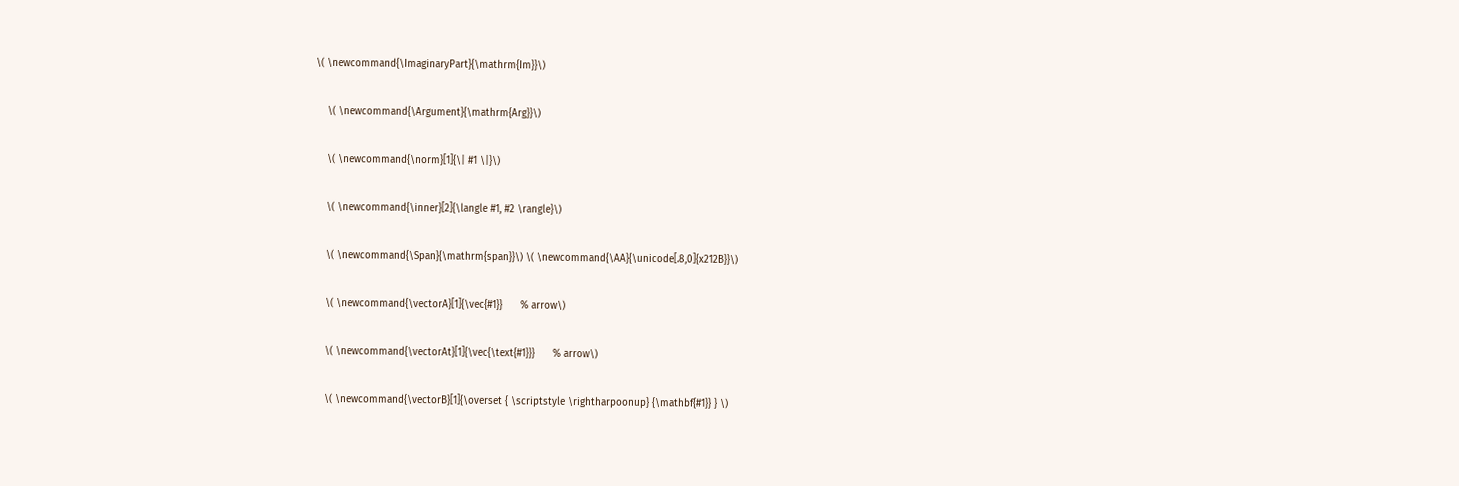\( \newcommand{\ImaginaryPart}{\mathrm{Im}}\)

    \( \newcommand{\Argument}{\mathrm{Arg}}\)

    \( \newcommand{\norm}[1]{\| #1 \|}\)

    \( \newcommand{\inner}[2]{\langle #1, #2 \rangle}\)

    \( \newcommand{\Span}{\mathrm{span}}\) \( \newcommand{\AA}{\unicode[.8,0]{x212B}}\)

    \( \newcommand{\vectorA}[1]{\vec{#1}}      % arrow\)

    \( \newcommand{\vectorAt}[1]{\vec{\text{#1}}}      % arrow\)

    \( \newcommand{\vectorB}[1]{\overset { \scriptstyle \rightharpoonup} {\mathbf{#1}} } \)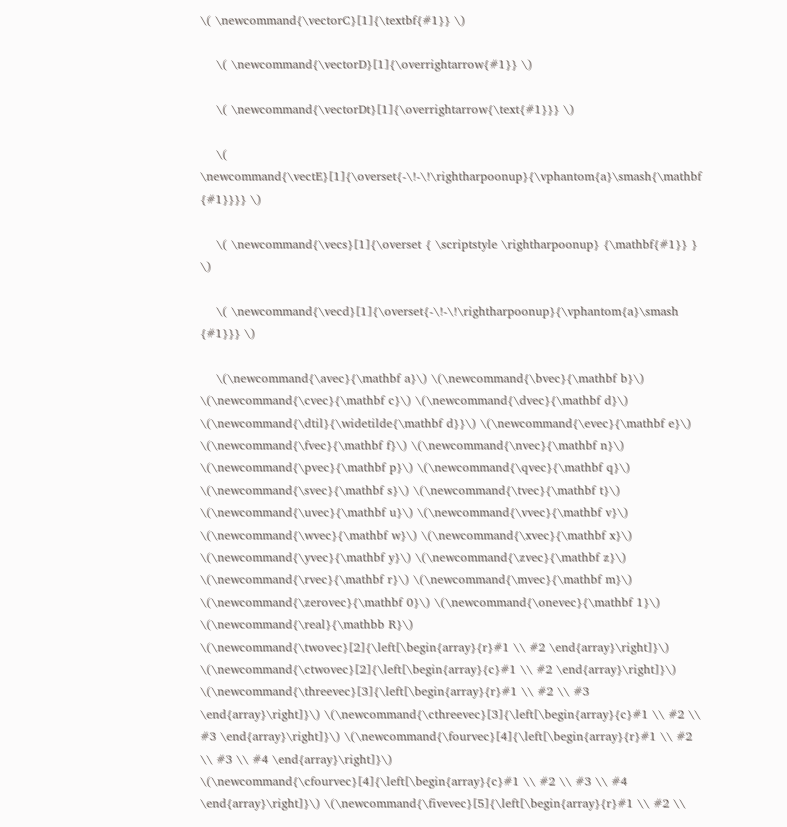\( \newcommand{\vectorC}[1]{\textbf{#1}} \)

    \( \newcommand{\vectorD}[1]{\overrightarrow{#1}} \)

    \( \newcommand{\vectorDt}[1]{\overrightarrow{\text{#1}}} \)

    \( \newcommand{\vectE}[1]{\overset{-\!-\!\rightharpoonup}{\vphantom{a}\smash{\mathbf {#1}}}} \)

    \( \newcommand{\vecs}[1]{\overset { \scriptstyle \rightharpoonup} {\mathbf{#1}} } \)

    \( \newcommand{\vecd}[1]{\overset{-\!-\!\rightharpoonup}{\vphantom{a}\smash {#1}}} \)

    \(\newcommand{\avec}{\mathbf a}\) \(\newcommand{\bvec}{\mathbf b}\) \(\newcommand{\cvec}{\mathbf c}\) \(\newcommand{\dvec}{\mathbf d}\) \(\newcommand{\dtil}{\widetilde{\mathbf d}}\) \(\newcommand{\evec}{\mathbf e}\) \(\newcommand{\fvec}{\mathbf f}\) \(\newcommand{\nvec}{\mathbf n}\) \(\newcommand{\pvec}{\mathbf p}\) \(\newcommand{\qvec}{\mathbf q}\) \(\newcommand{\svec}{\mathbf s}\) \(\newcommand{\tvec}{\mathbf t}\) \(\newcommand{\uvec}{\mathbf u}\) \(\newcommand{\vvec}{\mathbf v}\) \(\newcommand{\wvec}{\mathbf w}\) \(\newcommand{\xvec}{\mathbf x}\) \(\newcommand{\yvec}{\mathbf y}\) \(\newcommand{\zvec}{\mathbf z}\) \(\newcommand{\rvec}{\mathbf r}\) \(\newcommand{\mvec}{\mathbf m}\) \(\newcommand{\zerovec}{\mathbf 0}\) \(\newcommand{\onevec}{\mathbf 1}\) \(\newcommand{\real}{\mathbb R}\) \(\newcommand{\twovec}[2]{\left[\begin{array}{r}#1 \\ #2 \end{array}\right]}\) \(\newcommand{\ctwovec}[2]{\left[\begin{array}{c}#1 \\ #2 \end{array}\right]}\) \(\newcommand{\threevec}[3]{\left[\begin{array}{r}#1 \\ #2 \\ #3 \end{array}\right]}\) \(\newcommand{\cthreevec}[3]{\left[\begin{array}{c}#1 \\ #2 \\ #3 \end{array}\right]}\) \(\newcommand{\fourvec}[4]{\left[\begin{array}{r}#1 \\ #2 \\ #3 \\ #4 \end{array}\right]}\) \(\newcommand{\cfourvec}[4]{\left[\begin{array}{c}#1 \\ #2 \\ #3 \\ #4 \end{array}\right]}\) \(\newcommand{\fivevec}[5]{\left[\begin{array}{r}#1 \\ #2 \\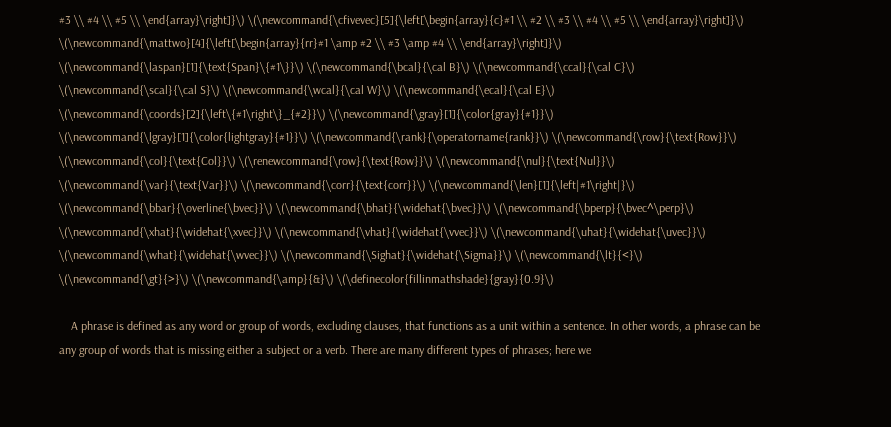#3 \\ #4 \\ #5 \\ \end{array}\right]}\) \(\newcommand{\cfivevec}[5]{\left[\begin{array}{c}#1 \\ #2 \\ #3 \\ #4 \\ #5 \\ \end{array}\right]}\) \(\newcommand{\mattwo}[4]{\left[\begin{array}{rr}#1 \amp #2 \\ #3 \amp #4 \\ \end{array}\right]}\) \(\newcommand{\laspan}[1]{\text{Span}\{#1\}}\) \(\newcommand{\bcal}{\cal B}\) \(\newcommand{\ccal}{\cal C}\) \(\newcommand{\scal}{\cal S}\) \(\newcommand{\wcal}{\cal W}\) \(\newcommand{\ecal}{\cal E}\) \(\newcommand{\coords}[2]{\left\{#1\right\}_{#2}}\) \(\newcommand{\gray}[1]{\color{gray}{#1}}\) \(\newcommand{\lgray}[1]{\color{lightgray}{#1}}\) \(\newcommand{\rank}{\operatorname{rank}}\) \(\newcommand{\row}{\text{Row}}\) \(\newcommand{\col}{\text{Col}}\) \(\renewcommand{\row}{\text{Row}}\) \(\newcommand{\nul}{\text{Nul}}\) \(\newcommand{\var}{\text{Var}}\) \(\newcommand{\corr}{\text{corr}}\) \(\newcommand{\len}[1]{\left|#1\right|}\) \(\newcommand{\bbar}{\overline{\bvec}}\) \(\newcommand{\bhat}{\widehat{\bvec}}\) \(\newcommand{\bperp}{\bvec^\perp}\) \(\newcommand{\xhat}{\widehat{\xvec}}\) \(\newcommand{\vhat}{\widehat{\vvec}}\) \(\newcommand{\uhat}{\widehat{\uvec}}\) \(\newcommand{\what}{\widehat{\wvec}}\) \(\newcommand{\Sighat}{\widehat{\Sigma}}\) \(\newcommand{\lt}{<}\) \(\newcommand{\gt}{>}\) \(\newcommand{\amp}{&}\) \(\definecolor{fillinmathshade}{gray}{0.9}\)

    A phrase is defined as any word or group of words, excluding clauses, that functions as a unit within a sentence. In other words, a phrase can be any group of words that is missing either a subject or a verb. There are many different types of phrases; here we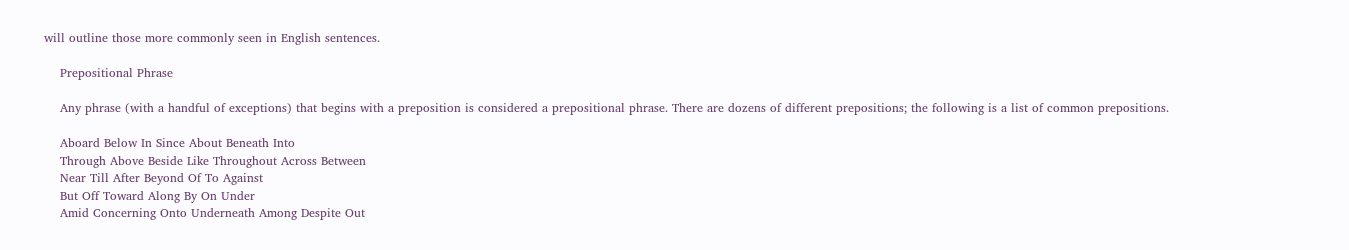will outline those more commonly seen in English sentences.

    Prepositional Phrase

    Any phrase (with a handful of exceptions) that begins with a preposition is considered a prepositional phrase. There are dozens of different prepositions; the following is a list of common prepositions.

    Aboard Below In Since About Beneath Into
    Through Above Beside Like Throughout Across Between
    Near Till After Beyond Of To Against
    But Off Toward Along By On Under
    Amid Concerning Onto Underneath Among Despite Out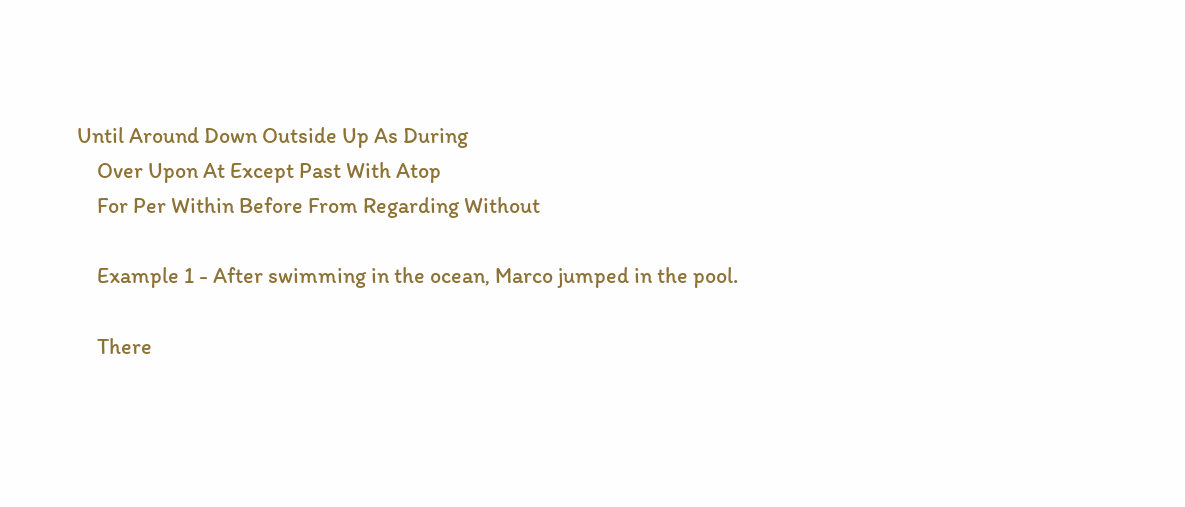Until Around Down Outside Up As During
    Over Upon At Except Past With Atop
    For Per Within Before From Regarding Without

    Example 1 - After swimming in the ocean, Marco jumped in the pool.

    There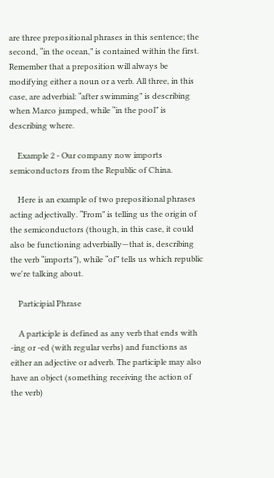are three prepositional phrases in this sentence; the second, “in the ocean,” is contained within the first. Remember that a preposition will always be modifying either a noun or a verb. All three, in this case, are adverbial: “after swimming” is describing when Marco jumped, while “in the pool” is describing where.

    Example 2 - Our company now imports semiconductors from the Republic of China.

    Here is an example of two prepositional phrases acting adjectivally. “From” is telling us the origin of the semiconductors (though, in this case, it could also be functioning adverbially—that is, describing the verb “imports”), while “of” tells us which republic we're talking about.

    Participial Phrase

    A participle is defined as any verb that ends with -ing or -ed (with regular verbs) and functions as either an adjective or adverb. The participle may also have an object (something receiving the action of the verb)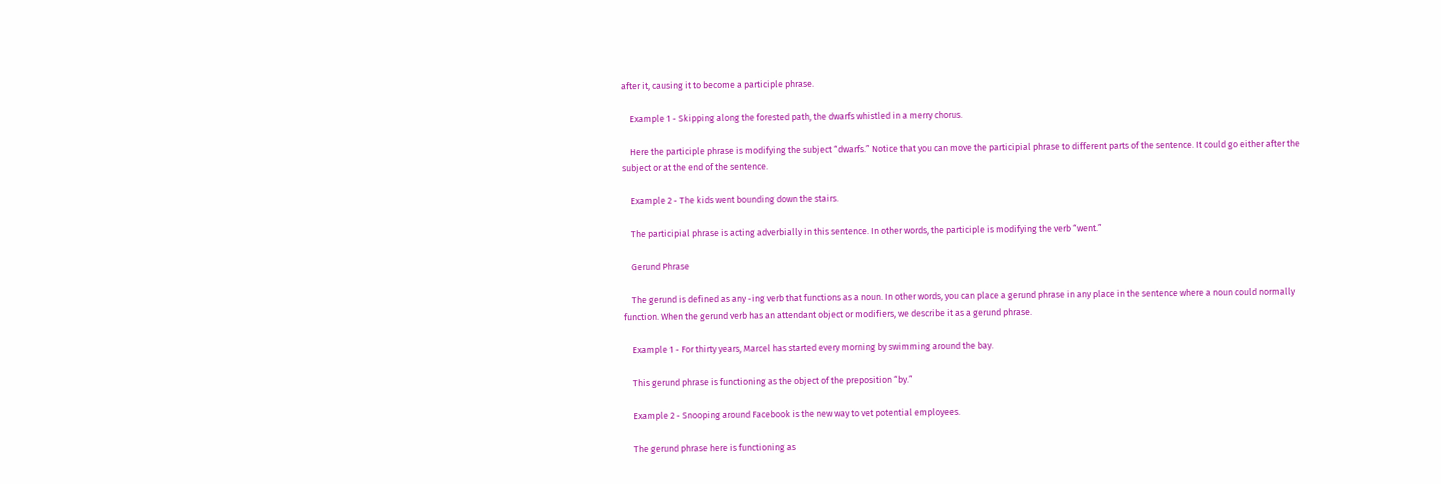after it, causing it to become a participle phrase.

    Example 1 - Skipping along the forested path, the dwarfs whistled in a merry chorus.

    Here the participle phrase is modifying the subject “dwarfs.” Notice that you can move the participial phrase to different parts of the sentence. It could go either after the subject or at the end of the sentence.

    Example 2 - The kids went bounding down the stairs.

    The participial phrase is acting adverbially in this sentence. In other words, the participle is modifying the verb “went.”

    Gerund Phrase

    The gerund is defined as any -ing verb that functions as a noun. In other words, you can place a gerund phrase in any place in the sentence where a noun could normally function. When the gerund verb has an attendant object or modifiers, we describe it as a gerund phrase.

    Example 1 - For thirty years, Marcel has started every morning by swimming around the bay.

    This gerund phrase is functioning as the object of the preposition “by.”

    Example 2 - Snooping around Facebook is the new way to vet potential employees.

    The gerund phrase here is functioning as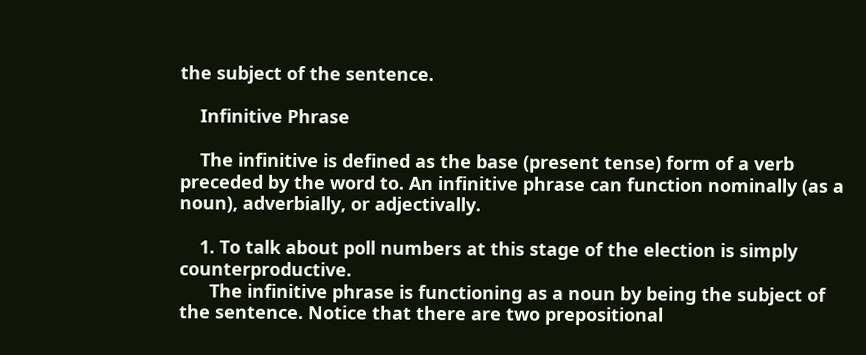the subject of the sentence.

    Infinitive Phrase

    The infinitive is defined as the base (present tense) form of a verb preceded by the word to. An infinitive phrase can function nominally (as a noun), adverbially, or adjectivally.

    1. To talk about poll numbers at this stage of the election is simply counterproductive.
      The infinitive phrase is functioning as a noun by being the subject of the sentence. Notice that there are two prepositional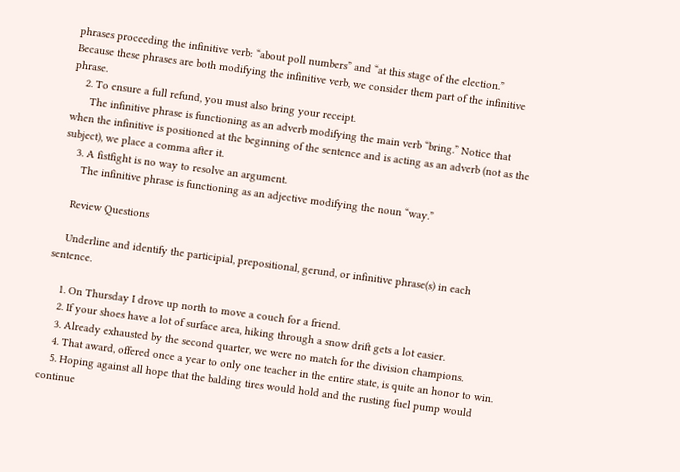phrases proceeding the infinitive verb: “about poll numbers” and “at this stage of the election.” Because these phrases are both modifying the infinitive verb, we consider them part of the infinitive phrase.
    2. To ensure a full refund, you must also bring your receipt.
      The infinitive phrase is functioning as an adverb modifying the main verb “bring.” Notice that when the infinitive is positioned at the beginning of the sentence and is acting as an adverb (not as the subject), we place a comma after it.
    3. A fistfight is no way to resolve an argument.
      The infinitive phrase is functioning as an adjective modifying the noun “way.”

    Review Questions

    Underline and identify the participial, prepositional, gerund, or infinitive phrase(s) in each sentence.

    1. On Thursday I drove up north to move a couch for a friend.
    2. If your shoes have a lot of surface area, hiking through a snow drift gets a lot easier.
    3. Already exhausted by the second quarter, we were no match for the division champions.
    4. That award, offered once a year to only one teacher in the entire state, is quite an honor to win.
    5. Hoping against all hope that the balding tires would hold and the rusting fuel pump would continue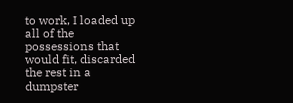to work, I loaded up all of the possessions that would fit, discarded the rest in a dumpster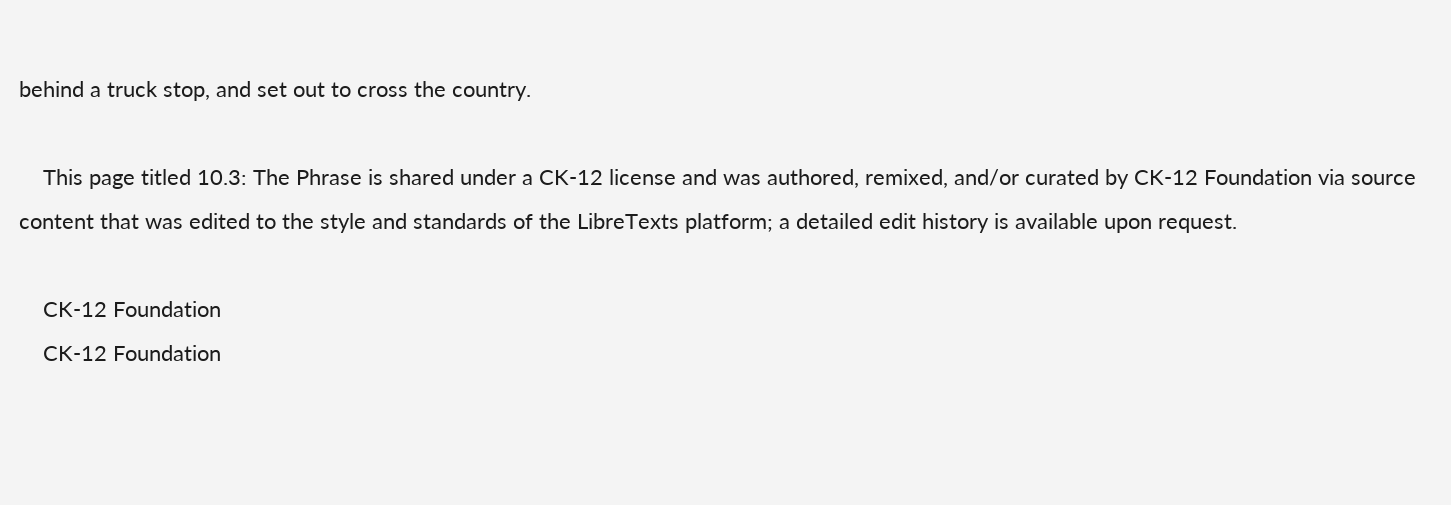behind a truck stop, and set out to cross the country.

    This page titled 10.3: The Phrase is shared under a CK-12 license and was authored, remixed, and/or curated by CK-12 Foundation via source content that was edited to the style and standards of the LibreTexts platform; a detailed edit history is available upon request.

    CK-12 Foundation
    CK-12 Foundation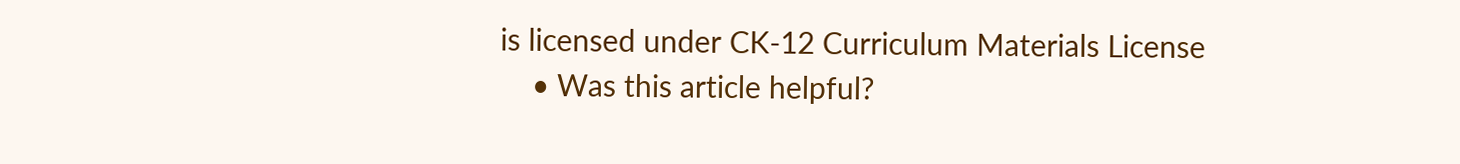is licensed under CK-12 Curriculum Materials License
    • Was this article helpful?